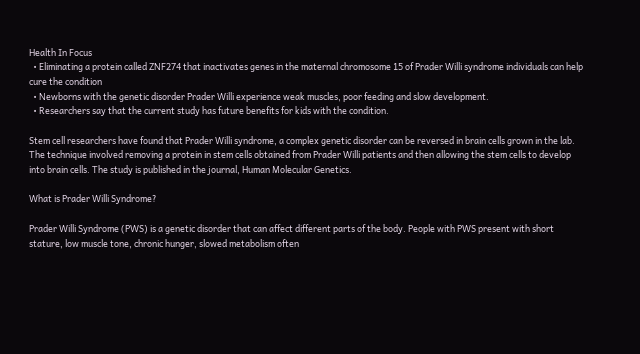Health In Focus
  • Eliminating a protein called ZNF274 that inactivates genes in the maternal chromosome 15 of Prader Willi syndrome individuals can help cure the condition
  • Newborns with the genetic disorder Prader Willi experience weak muscles, poor feeding and slow development.
  • Researchers say that the current study has future benefits for kids with the condition.

Stem cell researchers have found that Prader Willi syndrome, a complex genetic disorder can be reversed in brain cells grown in the lab. The technique involved removing a protein in stem cells obtained from Prader Willi patients and then allowing the stem cells to develop into brain cells. The study is published in the journal, Human Molecular Genetics.

What is Prader Willi Syndrome?

Prader Willi Syndrome (PWS) is a genetic disorder that can affect different parts of the body. People with PWS present with short stature, low muscle tone, chronic hunger, slowed metabolism often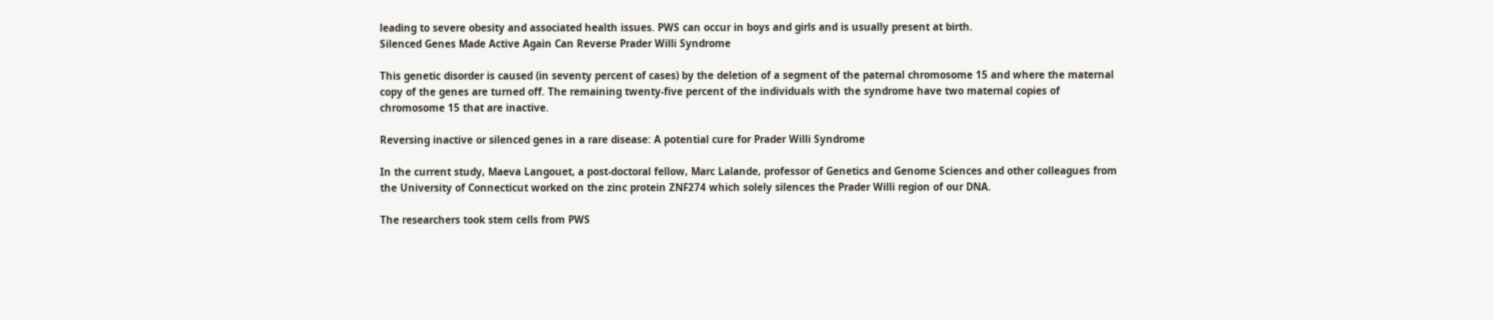leading to severe obesity and associated health issues. PWS can occur in boys and girls and is usually present at birth.
Silenced Genes Made Active Again Can Reverse Prader Willi Syndrome

This genetic disorder is caused (in seventy percent of cases) by the deletion of a segment of the paternal chromosome 15 and where the maternal copy of the genes are turned off. The remaining twenty-five percent of the individuals with the syndrome have two maternal copies of chromosome 15 that are inactive.

Reversing inactive or silenced genes in a rare disease: A potential cure for Prader Willi Syndrome

In the current study, Maeva Langouet, a post-doctoral fellow, Marc Lalande, professor of Genetics and Genome Sciences and other colleagues from the University of Connecticut worked on the zinc protein ZNF274 which solely silences the Prader Willi region of our DNA.

The researchers took stem cells from PWS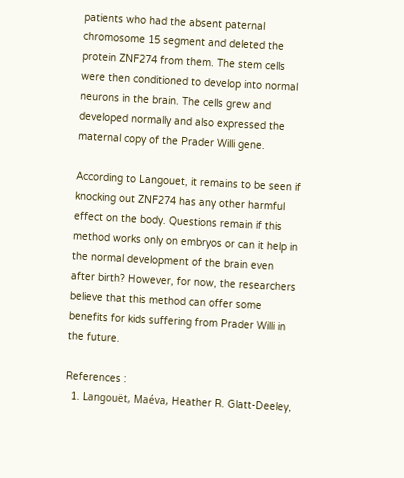patients who had the absent paternal chromosome 15 segment and deleted the protein ZNF274 from them. The stem cells were then conditioned to develop into normal neurons in the brain. The cells grew and developed normally and also expressed the maternal copy of the Prader Willi gene.

According to Langouet, it remains to be seen if knocking out ZNF274 has any other harmful effect on the body. Questions remain if this method works only on embryos or can it help in the normal development of the brain even after birth? However, for now, the researchers believe that this method can offer some benefits for kids suffering from Prader Willi in the future.

References :
  1. Langouët, Maéva, Heather R. Glatt-Deeley,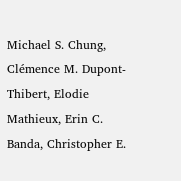Michael S. Chung, Clémence M. Dupont-Thibert, Elodie Mathieux, Erin C. Banda, Christopher E.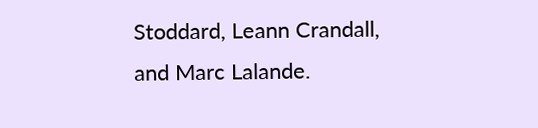Stoddard, Leann Crandall, and Marc Lalande.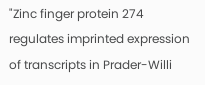"Zinc finger protein 274 regulates imprinted expression of transcripts in Prader-Willi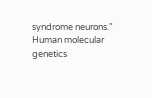syndrome neurons." Human molecular genetics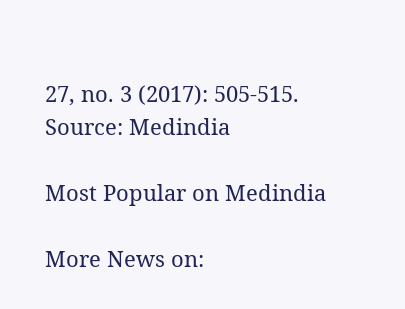27, no. 3 (2017): 505-515.
Source: Medindia

Most Popular on Medindia

More News on: